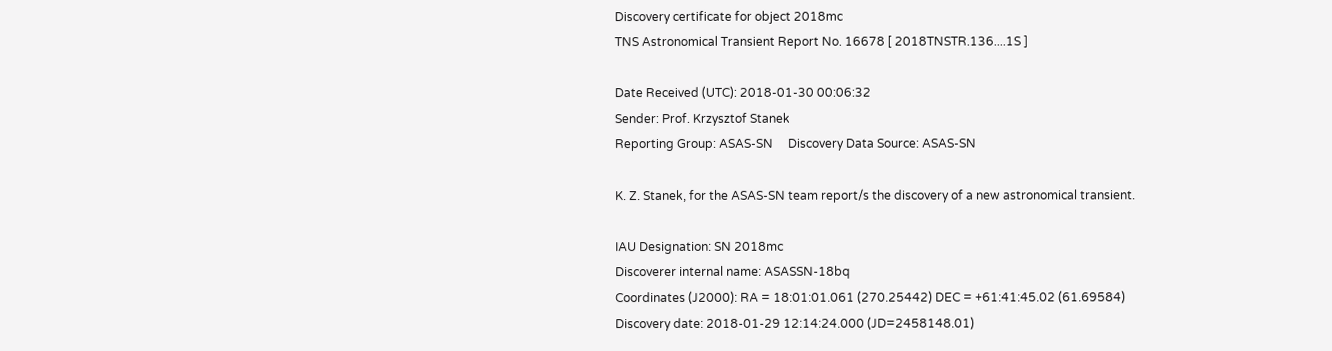Discovery certificate for object 2018mc
TNS Astronomical Transient Report No. 16678 [ 2018TNSTR.136....1S ]

Date Received (UTC): 2018-01-30 00:06:32
Sender: Prof. Krzysztof Stanek
Reporting Group: ASAS-SN     Discovery Data Source: ASAS-SN

K. Z. Stanek, for the ASAS-SN team report/s the discovery of a new astronomical transient.

IAU Designation: SN 2018mc
Discoverer internal name: ASASSN-18bq
Coordinates (J2000): RA = 18:01:01.061 (270.25442) DEC = +61:41:45.02 (61.69584)
Discovery date: 2018-01-29 12:14:24.000 (JD=2458148.01)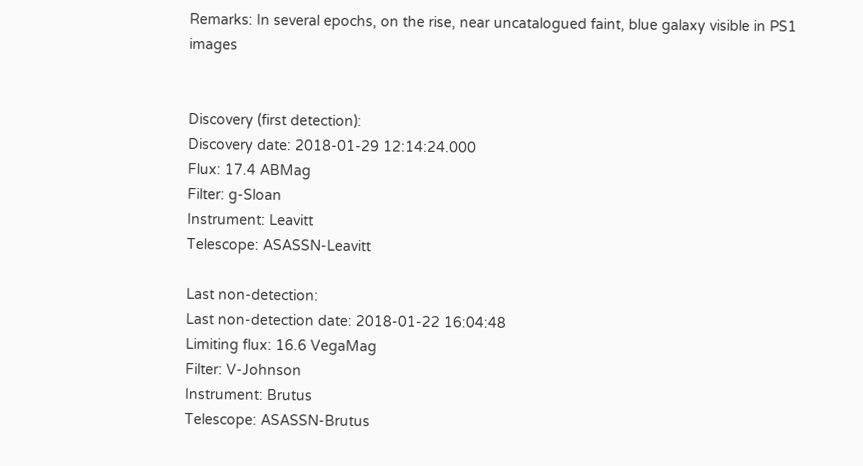Remarks: In several epochs, on the rise, near uncatalogued faint, blue galaxy visible in PS1 images


Discovery (first detection):
Discovery date: 2018-01-29 12:14:24.000
Flux: 17.4 ABMag
Filter: g-Sloan
Instrument: Leavitt
Telescope: ASASSN-Leavitt

Last non-detection:
Last non-detection date: 2018-01-22 16:04:48
Limiting flux: 16.6 VegaMag
Filter: V-Johnson
Instrument: Brutus
Telescope: ASASSN-Brutus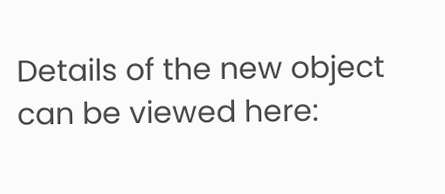Details of the new object can be viewed here: